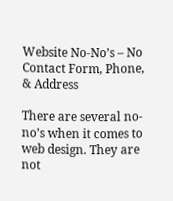Website No-No’s – No Contact Form, Phone, & Address

There are several no-no’s when it comes to web design. They are not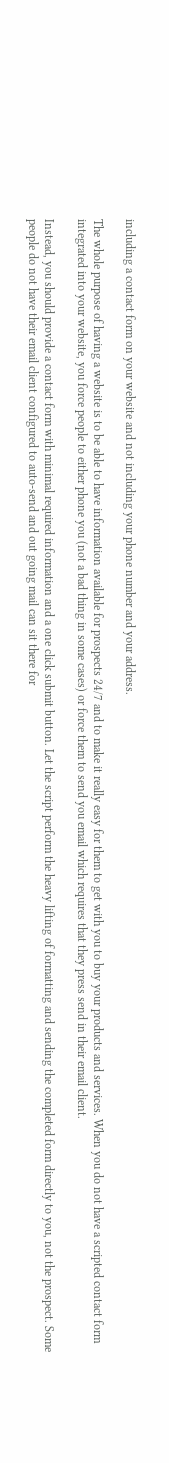including a contact form on your website and not including your phone number and your address.

The whole purpose of having a website is to be able to have information available for prospects 24/7 and to make it really easy for them to get with you to buy your products and services. When you do not have a scripted contact form integrated into your website, you force people to either phone you (not a bad thing in some cases) or force them to send you email which requires that they press send in their email client.

Instead, you should provide a contact form with minimal required information and a one click submit button. Let the script perform the heavy lifting of formatting and sending the completed form directly to you, not the prospect. Some people do not have their email client configured to auto-send and out going mail can sit there for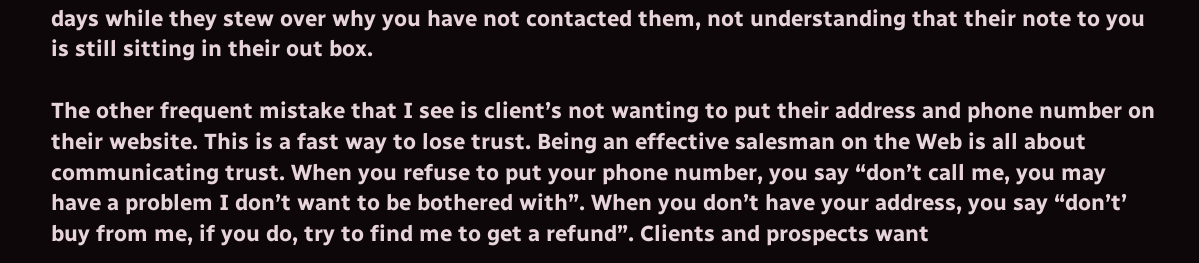days while they stew over why you have not contacted them, not understanding that their note to you is still sitting in their out box.

The other frequent mistake that I see is client’s not wanting to put their address and phone number on their website. This is a fast way to lose trust. Being an effective salesman on the Web is all about communicating trust. When you refuse to put your phone number, you say “don’t call me, you may have a problem I don’t want to be bothered with”. When you don’t have your address, you say “don’t’ buy from me, if you do, try to find me to get a refund”. Clients and prospects want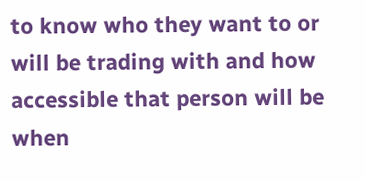to know who they want to or will be trading with and how accessible that person will be when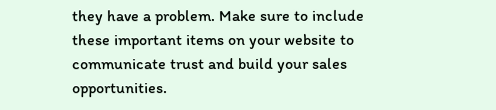they have a problem. Make sure to include these important items on your website to communicate trust and build your sales opportunities.